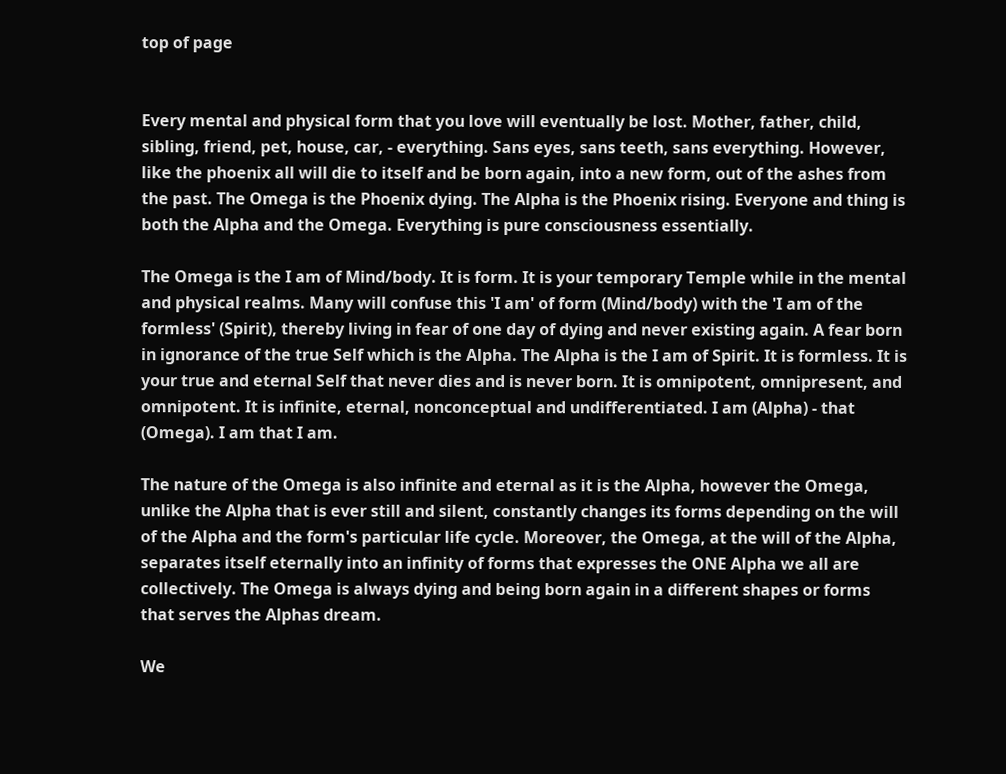top of page


Every mental and physical form that you love will eventually be lost. Mother, father, child, sibling, friend, pet, house, car, - everything. Sans eyes, sans teeth, sans everything. However, like the phoenix all will die to itself and be born again, into a new form, out of the ashes from the past. The Omega is the Phoenix dying. The Alpha is the Phoenix rising. Everyone and thing is both the Alpha and the Omega. Everything is pure consciousness essentially.

The Omega is the I am of Mind/body. It is form. It is your temporary Temple while in the mental and physical realms. Many will confuse this 'I am' of form (Mind/body) with the 'I am of the formless' (Spirit), thereby living in fear of one day of dying and never existing again. A fear born in ignorance of the true Self which is the Alpha. The Alpha is the I am of Spirit. It is formless. It is your true and eternal Self that never dies and is never born. It is omnipotent, omnipresent, and omnipotent. It is infinite, eternal, nonconceptual and undifferentiated. I am (Alpha) - that (Omega). I am that I am.

The nature of the Omega is also infinite and eternal as it is the Alpha, however the Omega, unlike the Alpha that is ever still and silent, constantly changes its forms depending on the will of the Alpha and the form's particular life cycle. Moreover, the Omega, at the will of the Alpha, separates itself eternally into an infinity of forms that expresses the ONE Alpha we all are collectively. The Omega is always dying and being born again in a different shapes or forms that serves the Alphas dream.

We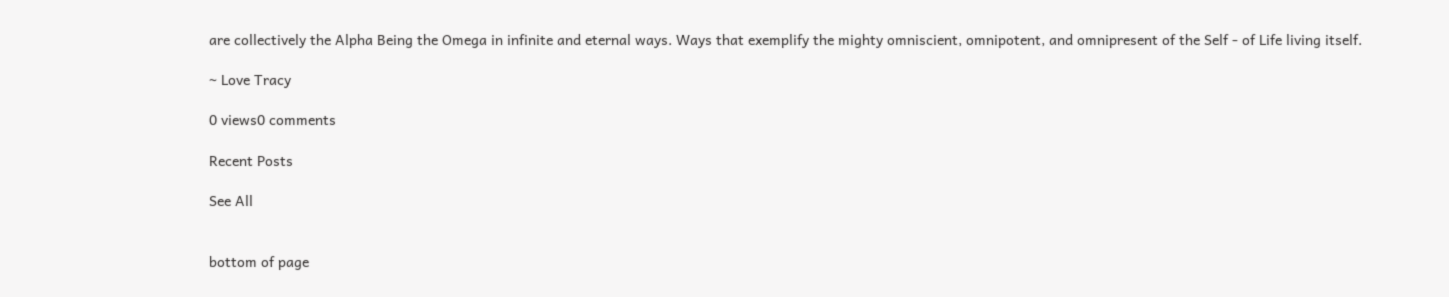are collectively the Alpha Being the Omega in infinite and eternal ways. Ways that exemplify the mighty omniscient, omnipotent, and omnipresent of the Self - of Life living itself.

~ Love Tracy

0 views0 comments

Recent Posts

See All


bottom of page